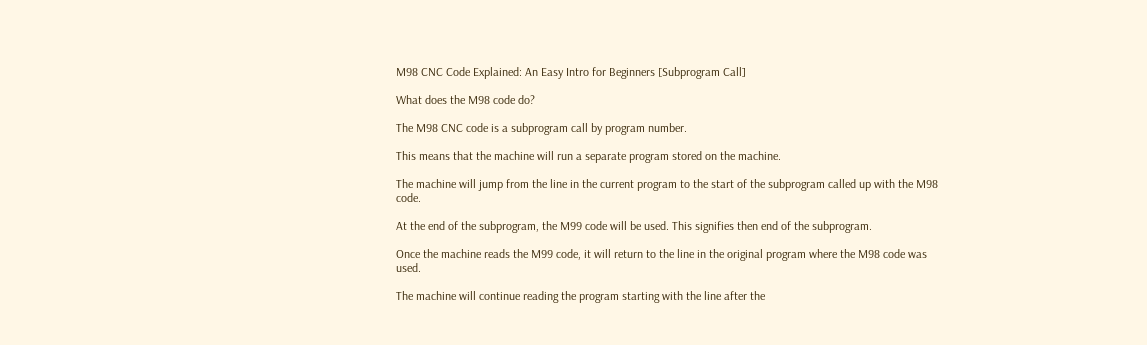M98 CNC Code Explained: An Easy Intro for Beginners [Subprogram Call]

What does the M98 code do?

The M98 CNC code is a subprogram call by program number.

This means that the machine will run a separate program stored on the machine.

The machine will jump from the line in the current program to the start of the subprogram called up with the M98 code.

At the end of the subprogram, the M99 code will be used. This signifies then end of the subprogram.

Once the machine reads the M99 code, it will return to the line in the original program where the M98 code was used.

The machine will continue reading the program starting with the line after the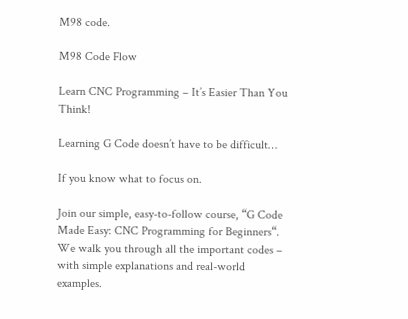M98 code.

M98 Code Flow

Learn CNC Programming – It’s Easier Than You Think!

Learning G Code doesn’t have to be difficult…

If you know what to focus on.

Join our simple, easy-to-follow course, “G Code Made Easy: CNC Programming for Beginners“. We walk you through all the important codes – with simple explanations and real-world examples.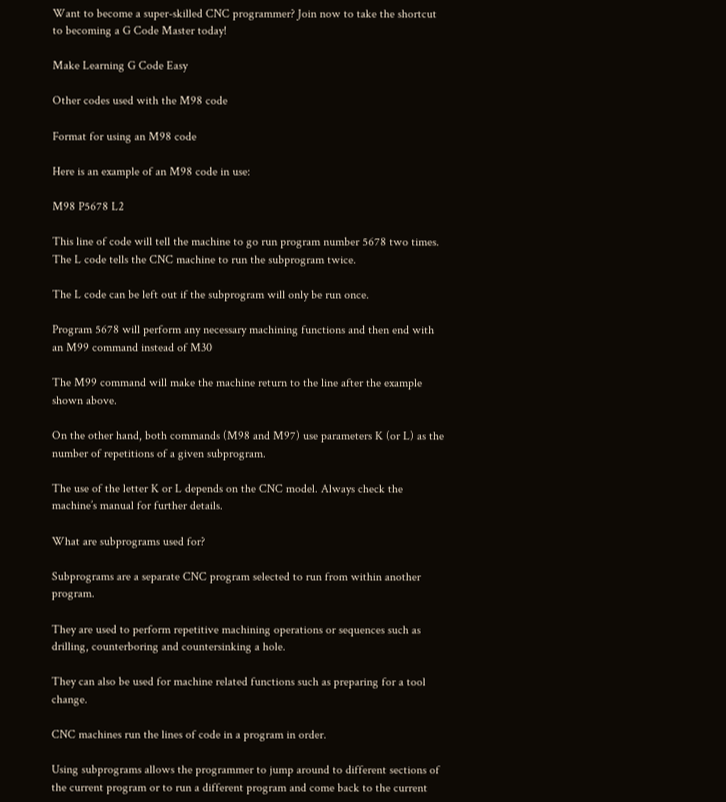Want to become a super-skilled CNC programmer? Join now to take the shortcut to becoming a G Code Master today!

Make Learning G Code Easy

Other codes used with the M98 code

Format for using an M98 code

Here is an example of an M98 code in use:

M98 P5678 L2

This line of code will tell the machine to go run program number 5678 two times. The L code tells the CNC machine to run the subprogram twice.

The L code can be left out if the subprogram will only be run once.

Program 5678 will perform any necessary machining functions and then end with an M99 command instead of M30

The M99 command will make the machine return to the line after the example shown above.

On the other hand, both commands (M98 and M97) use parameters K (or L) as the number of repetitions of a given subprogram.

The use of the letter K or L depends on the CNC model. Always check the machine’s manual for further details.

What are subprograms used for?

Subprograms are a separate CNC program selected to run from within another program.

They are used to perform repetitive machining operations or sequences such as drilling, counterboring and countersinking a hole.

They can also be used for machine related functions such as preparing for a tool change.

CNC machines run the lines of code in a program in order.

Using subprograms allows the programmer to jump around to different sections of the current program or to run a different program and come back to the current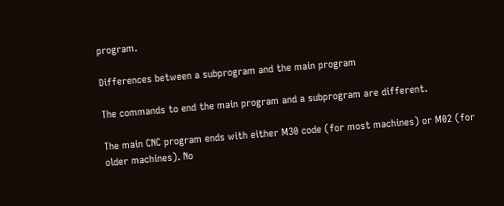program.

Differences between a subprogram and the main program

The commands to end the main program and a subprogram are different.

The main CNC program ends with either M30 code (for most machines) or M02 (for older machines). No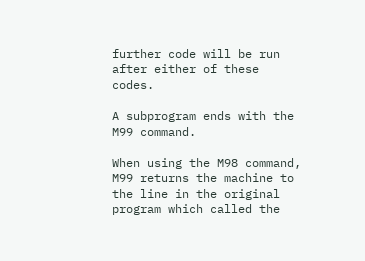further code will be run after either of these codes.

A subprogram ends with the M99 command.

When using the M98 command, M99 returns the machine to the line in the original program which called the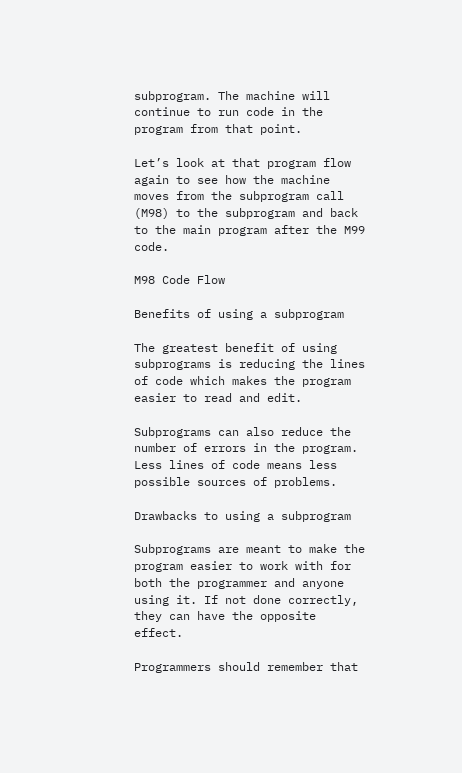subprogram. The machine will continue to run code in the program from that point.

Let’s look at that program flow again to see how the machine moves from the subprogram call (M98) to the subprogram and back to the main program after the M99 code.

M98 Code Flow

Benefits of using a subprogram

The greatest benefit of using subprograms is reducing the lines of code which makes the program easier to read and edit.

Subprograms can also reduce the number of errors in the program. Less lines of code means less possible sources of problems.

Drawbacks to using a subprogram

Subprograms are meant to make the program easier to work with for both the programmer and anyone using it. If not done correctly, they can have the opposite effect.

Programmers should remember that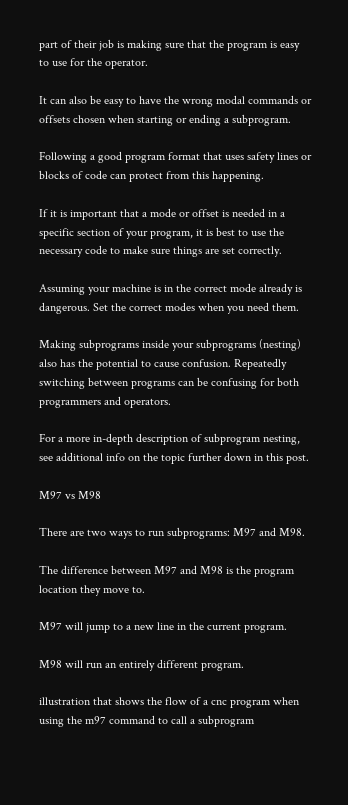part of their job is making sure that the program is easy to use for the operator.

It can also be easy to have the wrong modal commands or offsets chosen when starting or ending a subprogram.

Following a good program format that uses safety lines or blocks of code can protect from this happening.

If it is important that a mode or offset is needed in a specific section of your program, it is best to use the necessary code to make sure things are set correctly.

Assuming your machine is in the correct mode already is dangerous. Set the correct modes when you need them.

Making subprograms inside your subprograms (nesting) also has the potential to cause confusion. Repeatedly switching between programs can be confusing for both programmers and operators.

For a more in-depth description of subprogram nesting, see additional info on the topic further down in this post.

M97 vs M98

There are two ways to run subprograms: M97 and M98.

The difference between M97 and M98 is the program location they move to.

M97 will jump to a new line in the current program.

M98 will run an entirely different program.

illustration that shows the flow of a cnc program when using the m97 command to call a subprogram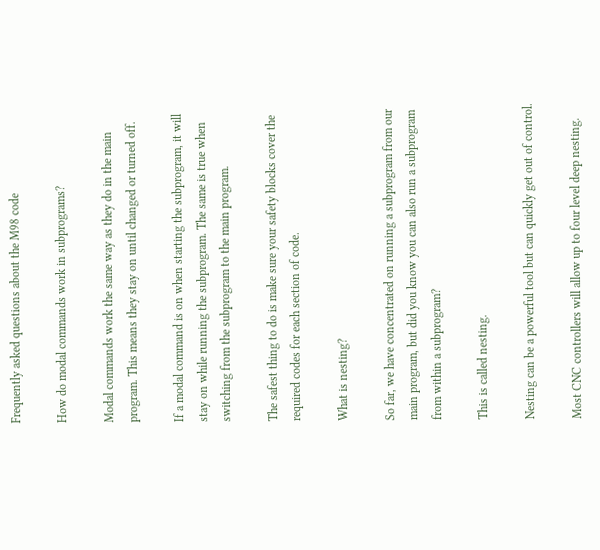Frequently asked questions about the M98 code

How do modal commands work in subprograms?

Modal commands work the same way as they do in the main program. This means they stay on until changed or turned off.

If a modal command is on when starting the subprogram, it will stay on while running the subprogram. The same is true when switching from the subprogram to the main program.

The safest thing to do is make sure your safety blocks cover the required codes for each section of code.

What is nesting?

So far, we have concentrated on running a subprogram from our main program, but did you know you can also run a subprogram from within a subprogram?

This is called nesting.

Nesting can be a powerful tool but can quickly get out of control.

Most CNC controllers will allow up to four level deep nesting.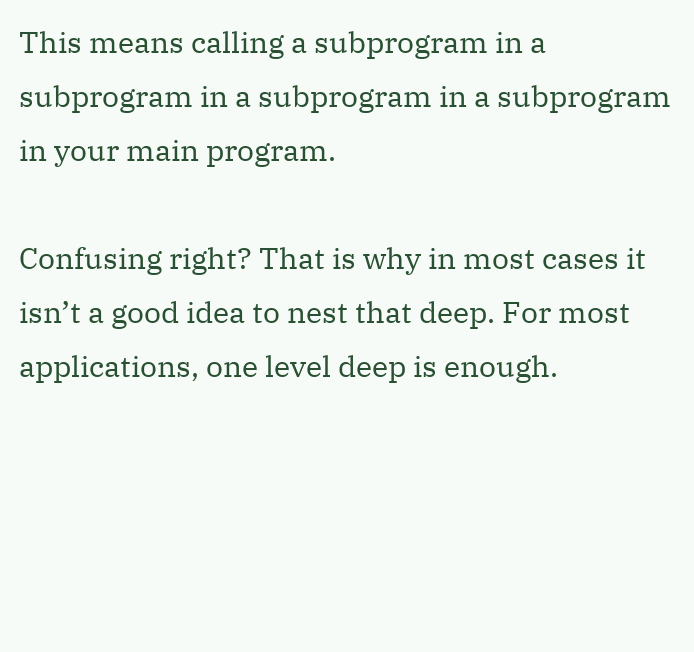This means calling a subprogram in a subprogram in a subprogram in a subprogram in your main program.

Confusing right? That is why in most cases it isn’t a good idea to nest that deep. For most applications, one level deep is enough.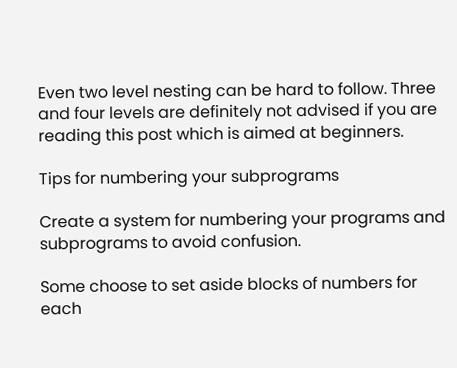Even two level nesting can be hard to follow. Three and four levels are definitely not advised if you are reading this post which is aimed at beginners.

Tips for numbering your subprograms

Create a system for numbering your programs and subprograms to avoid confusion.

Some choose to set aside blocks of numbers for each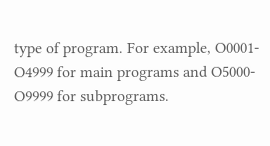type of program. For example, O0001-O4999 for main programs and O5000-O9999 for subprograms.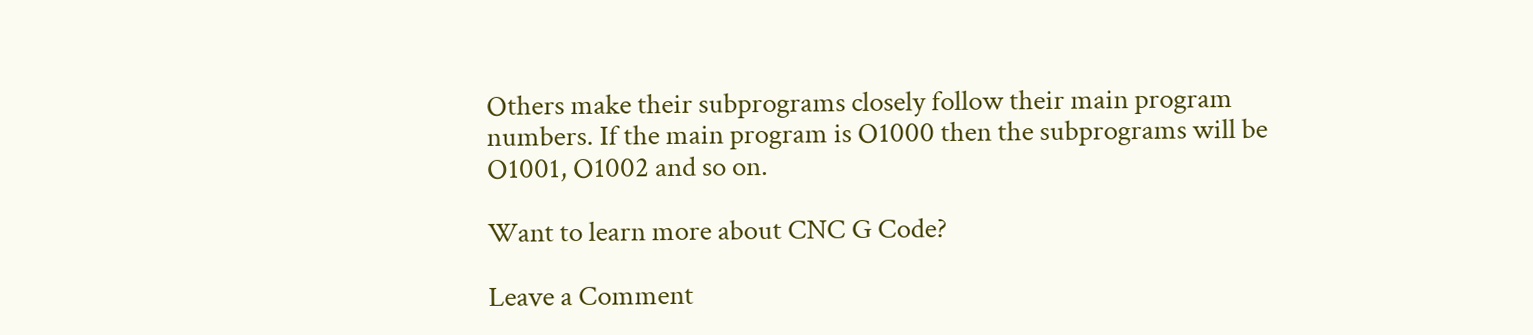Others make their subprograms closely follow their main program numbers. If the main program is O1000 then the subprograms will be O1001, O1002 and so on.

Want to learn more about CNC G Code?

Leave a Comment